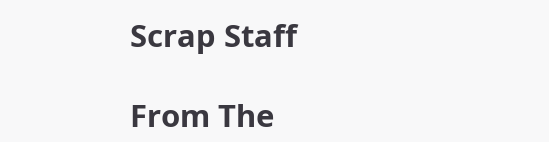Scrap Staff

From The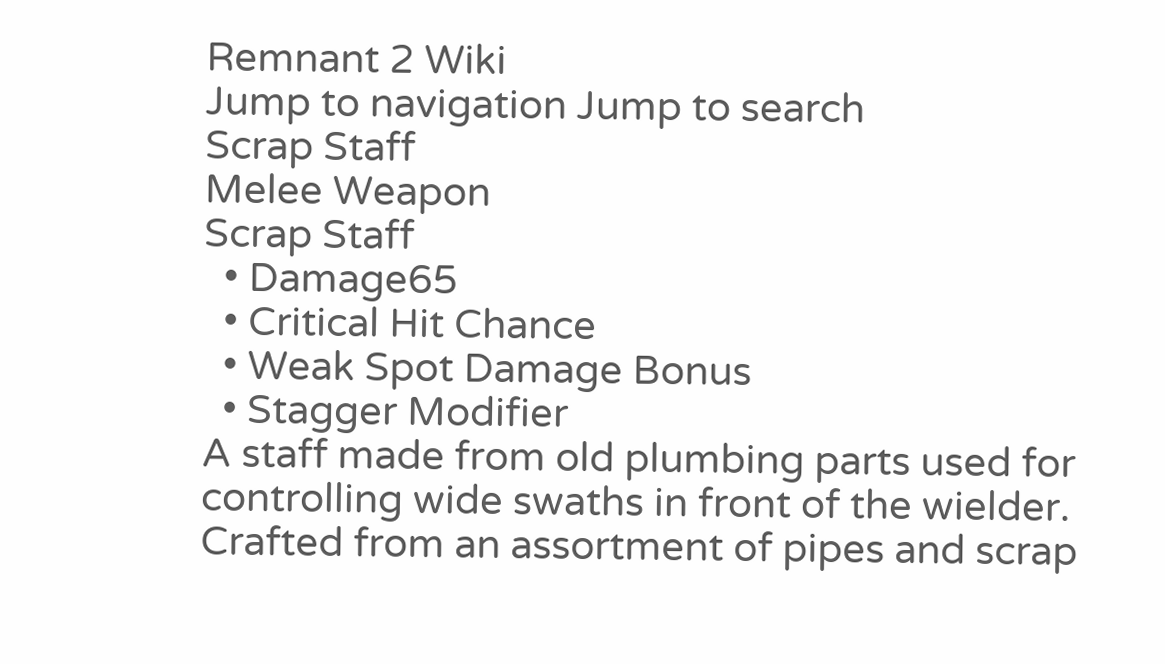Remnant 2 Wiki
Jump to navigation Jump to search
Scrap Staff
Melee Weapon
Scrap Staff
  • Damage65
  • Critical Hit Chance
  • Weak Spot Damage Bonus
  • Stagger Modifier
A staff made from old plumbing parts used for controlling wide swaths in front of the wielder.
Crafted from an assortment of pipes and scrap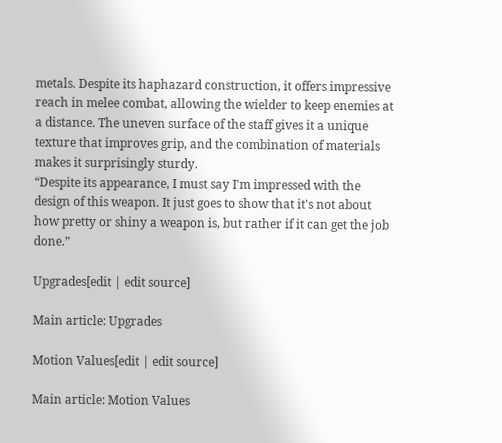metals. Despite its haphazard construction, it offers impressive reach in melee combat, allowing the wielder to keep enemies at a distance. The uneven surface of the staff gives it a unique texture that improves grip, and the combination of materials makes it surprisingly sturdy.
“Despite its appearance, I must say I'm impressed with the design of this weapon. It just goes to show that it's not about how pretty or shiny a weapon is, but rather if it can get the job done.”

Upgrades[edit | edit source]

Main article: Upgrades

Motion Values[edit | edit source]

Main article: Motion Values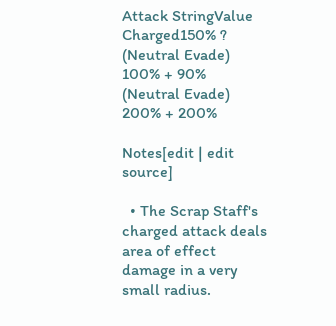Attack StringValue
Charged150% ?
(Neutral Evade)
100% + 90%
(Neutral Evade)
200% + 200%

Notes[edit | edit source]

  • The Scrap Staff's charged attack deals area of effect damage in a very small radius.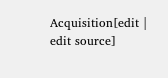Acquisition[edit | edit source]